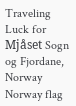Traveling Luck for Mjåset Sogn og Fjordane, Norway Norway flag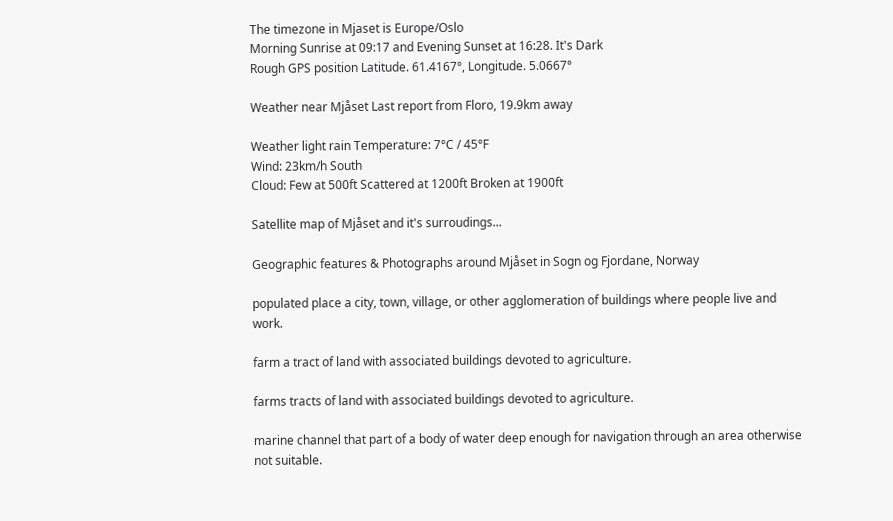The timezone in Mjaset is Europe/Oslo
Morning Sunrise at 09:17 and Evening Sunset at 16:28. It's Dark
Rough GPS position Latitude. 61.4167°, Longitude. 5.0667°

Weather near Mjåset Last report from Floro, 19.9km away

Weather light rain Temperature: 7°C / 45°F
Wind: 23km/h South
Cloud: Few at 500ft Scattered at 1200ft Broken at 1900ft

Satellite map of Mjåset and it's surroudings...

Geographic features & Photographs around Mjåset in Sogn og Fjordane, Norway

populated place a city, town, village, or other agglomeration of buildings where people live and work.

farm a tract of land with associated buildings devoted to agriculture.

farms tracts of land with associated buildings devoted to agriculture.

marine channel that part of a body of water deep enough for navigation through an area otherwise not suitable.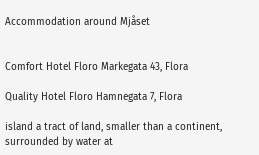Accommodation around Mjåset


Comfort Hotel Floro Markegata 43, Flora

Quality Hotel Floro Hamnegata 7, Flora

island a tract of land, smaller than a continent, surrounded by water at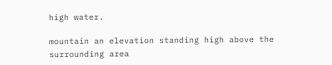high water.

mountain an elevation standing high above the surrounding area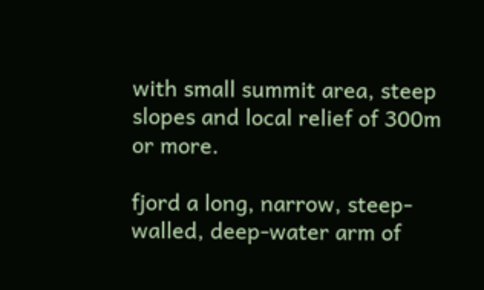with small summit area, steep slopes and local relief of 300m or more.

fjord a long, narrow, steep-walled, deep-water arm of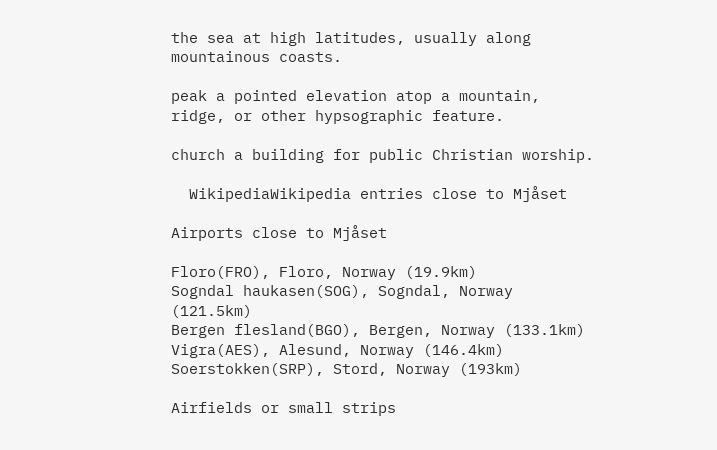the sea at high latitudes, usually along mountainous coasts.

peak a pointed elevation atop a mountain, ridge, or other hypsographic feature.

church a building for public Christian worship.

  WikipediaWikipedia entries close to Mjåset

Airports close to Mjåset

Floro(FRO), Floro, Norway (19.9km)
Sogndal haukasen(SOG), Sogndal, Norway (121.5km)
Bergen flesland(BGO), Bergen, Norway (133.1km)
Vigra(AES), Alesund, Norway (146.4km)
Soerstokken(SRP), Stord, Norway (193km)

Airfields or small strips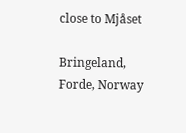close to Mjåset

Bringeland, Forde, Norway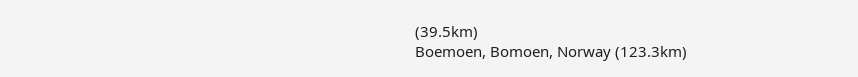(39.5km)
Boemoen, Bomoen, Norway (123.3km)